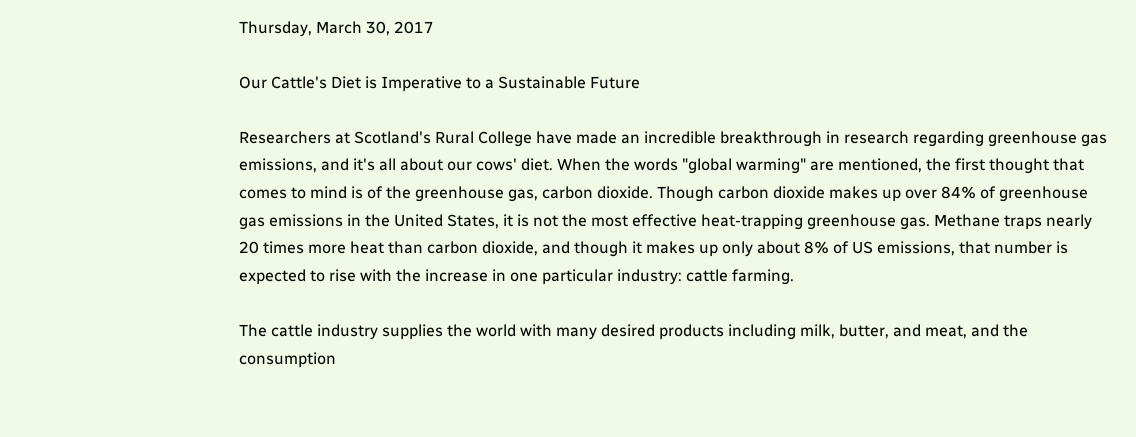Thursday, March 30, 2017

Our Cattle's Diet is Imperative to a Sustainable Future

Researchers at Scotland's Rural College have made an incredible breakthrough in research regarding greenhouse gas emissions, and it's all about our cows' diet. When the words "global warming" are mentioned, the first thought that comes to mind is of the greenhouse gas, carbon dioxide. Though carbon dioxide makes up over 84% of greenhouse gas emissions in the United States, it is not the most effective heat-trapping greenhouse gas. Methane traps nearly 20 times more heat than carbon dioxide, and though it makes up only about 8% of US emissions, that number is expected to rise with the increase in one particular industry: cattle farming.

The cattle industry supplies the world with many desired products including milk, butter, and meat, and the consumption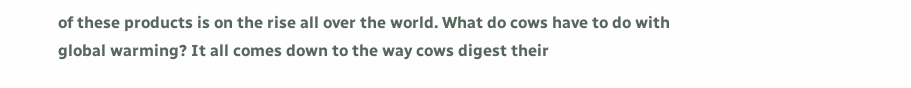of these products is on the rise all over the world. What do cows have to do with global warming? It all comes down to the way cows digest their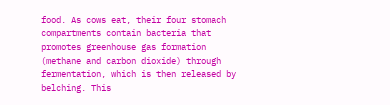food. As cows eat, their four stomach compartments contain bacteria that promotes greenhouse gas formation (methane and carbon dioxide) through fermentation, which is then released by belching. This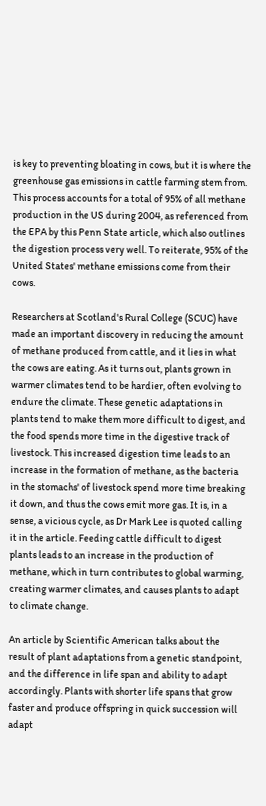is key to preventing bloating in cows, but it is where the greenhouse gas emissions in cattle farming stem from. This process accounts for a total of 95% of all methane production in the US during 2004, as referenced from the EPA by this Penn State article, which also outlines the digestion process very well. To reiterate, 95% of the United States' methane emissions come from their cows.

Researchers at Scotland's Rural College (SCUC) have made an important discovery in reducing the amount of methane produced from cattle, and it lies in what the cows are eating. As it turns out, plants grown in warmer climates tend to be hardier, often evolving to endure the climate. These genetic adaptations in plants tend to make them more difficult to digest, and the food spends more time in the digestive track of livestock. This increased digestion time leads to an increase in the formation of methane, as the bacteria in the stomachs' of livestock spend more time breaking it down, and thus the cows emit more gas. It is, in a sense, a vicious cycle, as Dr Mark Lee is quoted calling it in the article. Feeding cattle difficult to digest plants leads to an increase in the production of methane, which in turn contributes to global warming, creating warmer climates, and causes plants to adapt to climate change.

An article by Scientific American talks about the result of plant adaptations from a genetic standpoint, and the difference in life span and ability to adapt accordingly. Plants with shorter life spans that grow faster and produce offspring in quick succession will adapt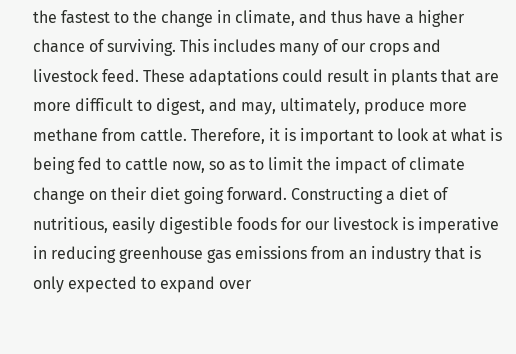the fastest to the change in climate, and thus have a higher chance of surviving. This includes many of our crops and livestock feed. These adaptations could result in plants that are more difficult to digest, and may, ultimately, produce more methane from cattle. Therefore, it is important to look at what is being fed to cattle now, so as to limit the impact of climate change on their diet going forward. Constructing a diet of nutritious, easily digestible foods for our livestock is imperative in reducing greenhouse gas emissions from an industry that is only expected to expand over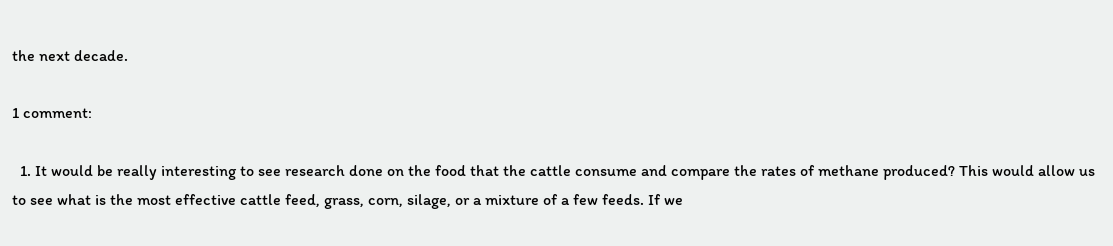the next decade.

1 comment:

  1. It would be really interesting to see research done on the food that the cattle consume and compare the rates of methane produced? This would allow us to see what is the most effective cattle feed, grass, corn, silage, or a mixture of a few feeds. If we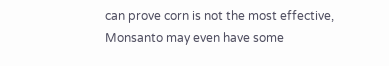can prove corn is not the most effective, Monsanto may even have some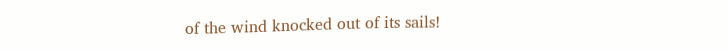of the wind knocked out of its sails!